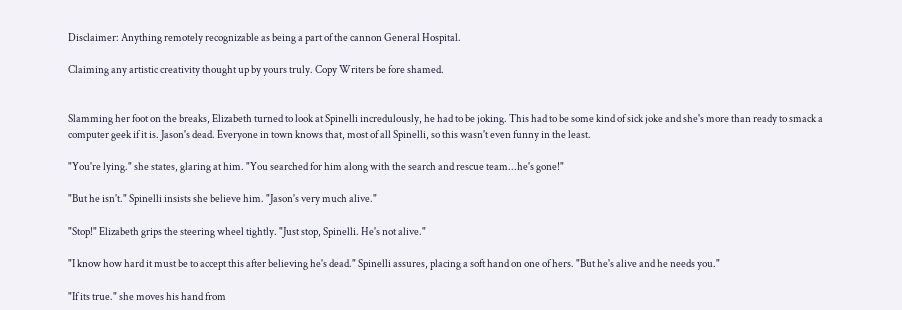Disclaimer: Anything remotely recognizable as being a part of the cannon General Hospital.

Claiming any artistic creativity thought up by yours truly. Copy Writers be fore shamed.


Slamming her foot on the breaks, Elizabeth turned to look at Spinelli incredulously, he had to be joking. This had to be some kind of sick joke and she's more than ready to smack a computer geek if it is. Jason's dead. Everyone in town knows that, most of all Spinelli, so this wasn't even funny in the least.

"You're lying." she states, glaring at him. "You searched for him along with the search and rescue team...he's gone!"

"But he isn't." Spinelli insists she believe him. "Jason's very much alive."

"Stop!" Elizabeth grips the steering wheel tightly. "Just stop, Spinelli. He's not alive."

"I know how hard it must be to accept this after believing he's dead." Spinelli assures, placing a soft hand on one of hers. "But he's alive and he needs you."

"If its true." she moves his hand from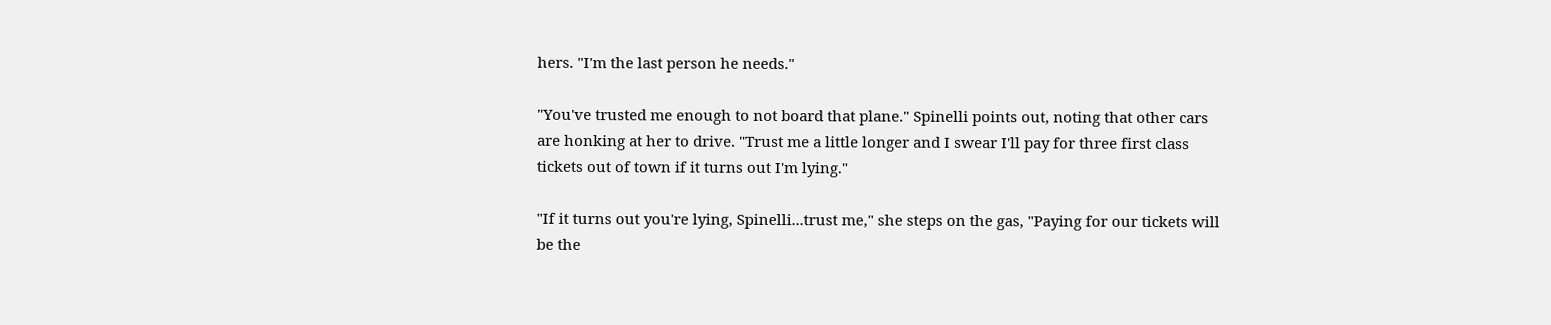hers. "I'm the last person he needs."

"You've trusted me enough to not board that plane." Spinelli points out, noting that other cars are honking at her to drive. "Trust me a little longer and I swear I'll pay for three first class tickets out of town if it turns out I'm lying."

"If it turns out you're lying, Spinelli...trust me," she steps on the gas, "Paying for our tickets will be the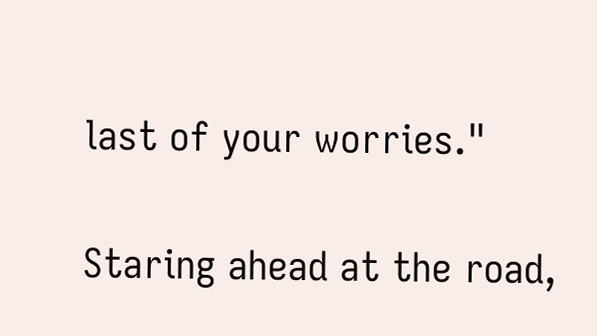last of your worries."

Staring ahead at the road,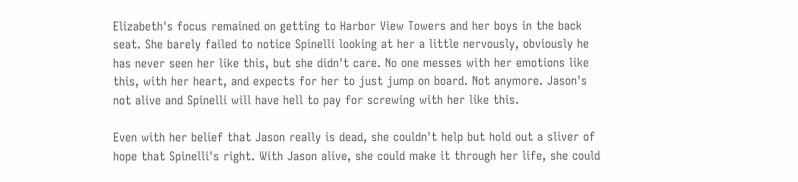Elizabeth's focus remained on getting to Harbor View Towers and her boys in the back seat. She barely failed to notice Spinelli looking at her a little nervously, obviously he has never seen her like this, but she didn't care. No one messes with her emotions like this, with her heart, and expects for her to just jump on board. Not anymore. Jason's not alive and Spinelli will have hell to pay for screwing with her like this.

Even with her belief that Jason really is dead, she couldn't help but hold out a sliver of hope that Spinelli's right. With Jason alive, she could make it through her life, she could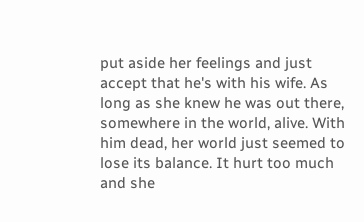put aside her feelings and just accept that he's with his wife. As long as she knew he was out there, somewhere in the world, alive. With him dead, her world just seemed to lose its balance. It hurt too much and she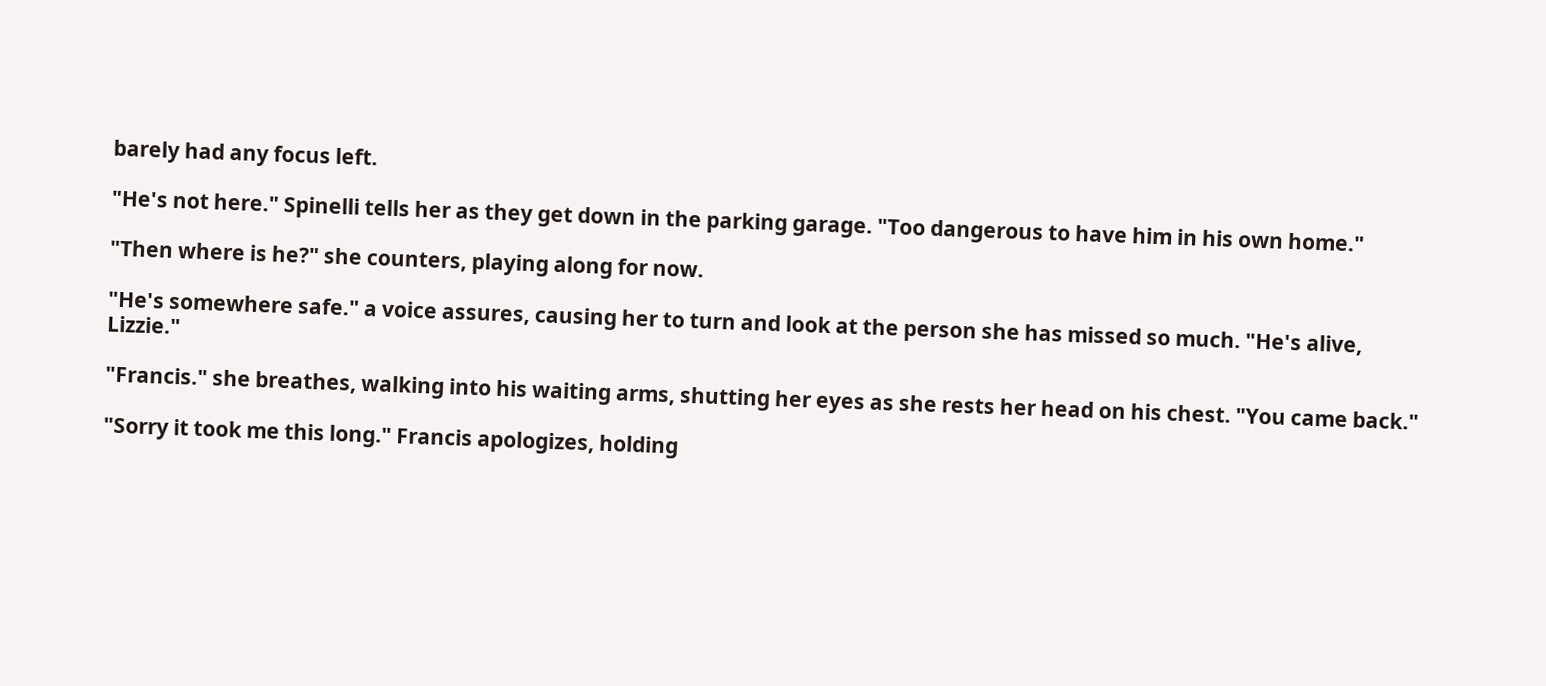barely had any focus left.

"He's not here." Spinelli tells her as they get down in the parking garage. "Too dangerous to have him in his own home."

"Then where is he?" she counters, playing along for now.

"He's somewhere safe." a voice assures, causing her to turn and look at the person she has missed so much. "He's alive, Lizzie."

"Francis." she breathes, walking into his waiting arms, shutting her eyes as she rests her head on his chest. "You came back."

"Sorry it took me this long." Francis apologizes, holding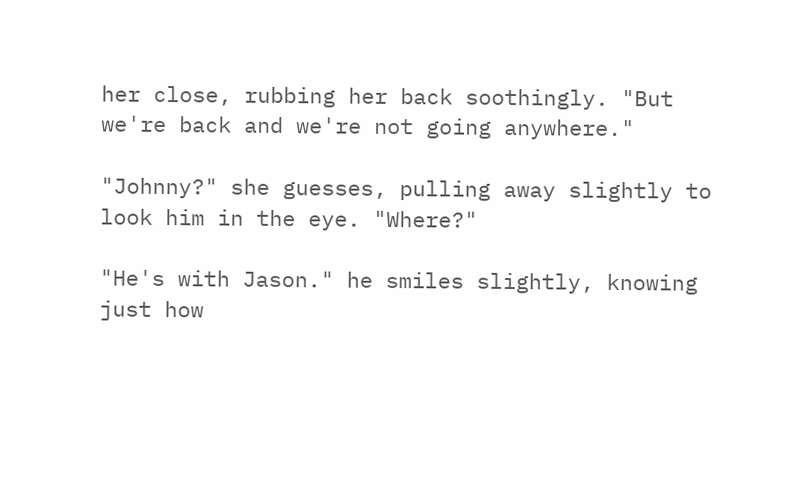her close, rubbing her back soothingly. "But we're back and we're not going anywhere."

"Johnny?" she guesses, pulling away slightly to look him in the eye. "Where?"

"He's with Jason." he smiles slightly, knowing just how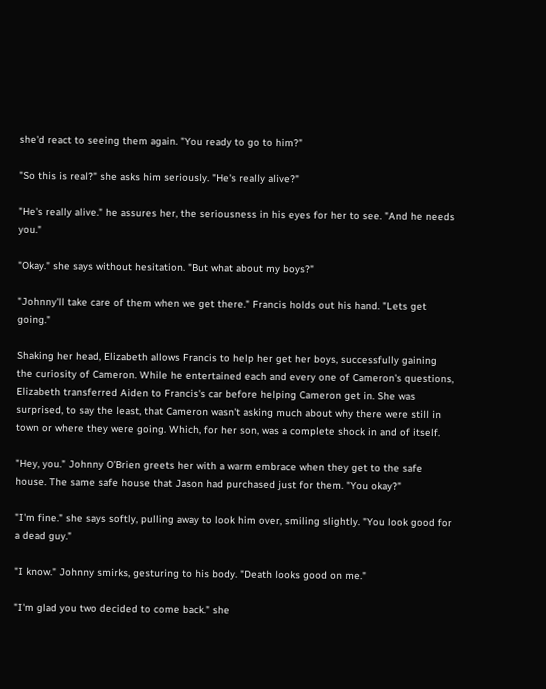she'd react to seeing them again. "You ready to go to him?"

"So this is real?" she asks him seriously. "He's really alive?"

"He's really alive." he assures her, the seriousness in his eyes for her to see. "And he needs you."

"Okay." she says without hesitation. "But what about my boys?"

"Johnny'll take care of them when we get there." Francis holds out his hand. "Lets get going."

Shaking her head, Elizabeth allows Francis to help her get her boys, successfully gaining the curiosity of Cameron. While he entertained each and every one of Cameron's questions, Elizabeth transferred Aiden to Francis's car before helping Cameron get in. She was surprised, to say the least, that Cameron wasn't asking much about why there were still in town or where they were going. Which, for her son, was a complete shock in and of itself.

"Hey, you." Johnny O'Brien greets her with a warm embrace when they get to the safe house. The same safe house that Jason had purchased just for them. "You okay?"

"I'm fine." she says softly, pulling away to look him over, smiling slightly. "You look good for a dead guy."

"I know." Johnny smirks, gesturing to his body. "Death looks good on me."

"I'm glad you two decided to come back." she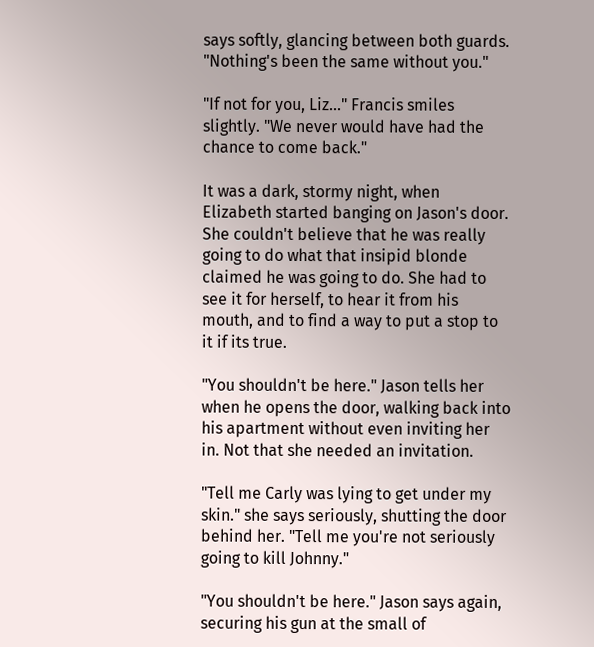says softly, glancing between both guards. "Nothing's been the same without you."

"If not for you, Liz..." Francis smiles slightly. "We never would have had the chance to come back."

It was a dark, stormy night, when Elizabeth started banging on Jason's door. She couldn't believe that he was really going to do what that insipid blonde claimed he was going to do. She had to see it for herself, to hear it from his mouth, and to find a way to put a stop to it if its true.

"You shouldn't be here." Jason tells her when he opens the door, walking back into his apartment without even inviting her in. Not that she needed an invitation.

"Tell me Carly was lying to get under my skin." she says seriously, shutting the door behind her. "Tell me you're not seriously going to kill Johnny."

"You shouldn't be here." Jason says again, securing his gun at the small of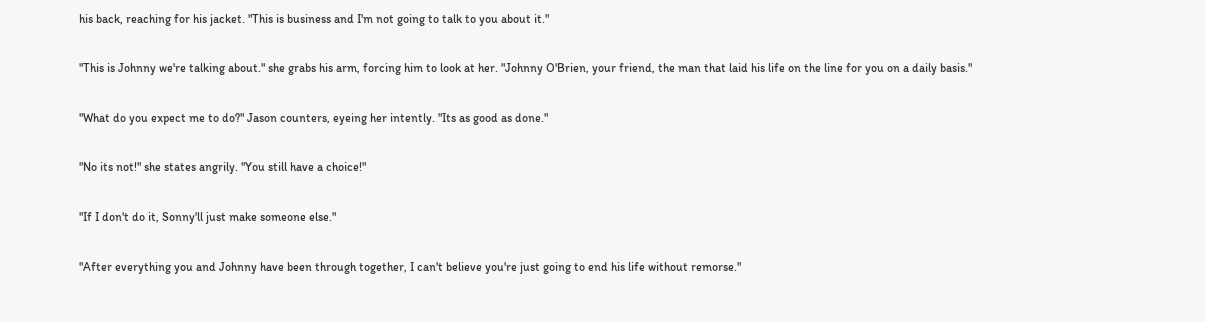his back, reaching for his jacket. "This is business and I'm not going to talk to you about it."

"This is Johnny we're talking about." she grabs his arm, forcing him to look at her. "Johnny O'Brien, your friend, the man that laid his life on the line for you on a daily basis."

"What do you expect me to do?" Jason counters, eyeing her intently. "Its as good as done."

"No its not!" she states angrily. "You still have a choice!"

"If I don't do it, Sonny'll just make someone else."

"After everything you and Johnny have been through together, I can't believe you're just going to end his life without remorse."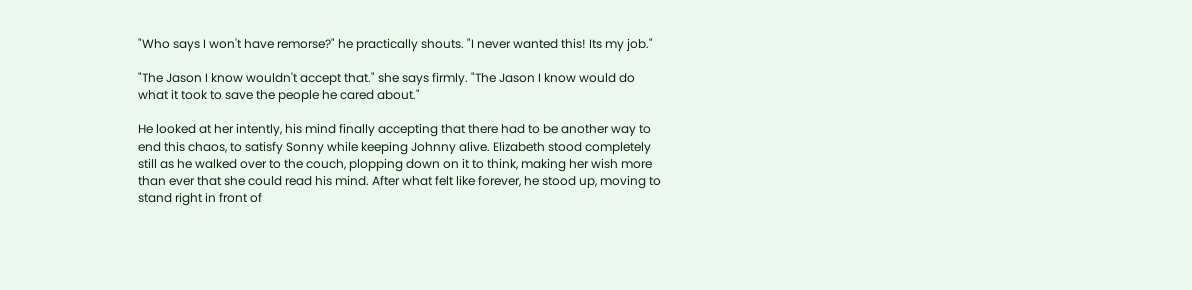"Who says I won't have remorse?" he practically shouts. "I never wanted this! Its my job."

"The Jason I know wouldn't accept that." she says firmly. "The Jason I know would do what it took to save the people he cared about."

He looked at her intently, his mind finally accepting that there had to be another way to end this chaos, to satisfy Sonny while keeping Johnny alive. Elizabeth stood completely still as he walked over to the couch, plopping down on it to think, making her wish more than ever that she could read his mind. After what felt like forever, he stood up, moving to stand right in front of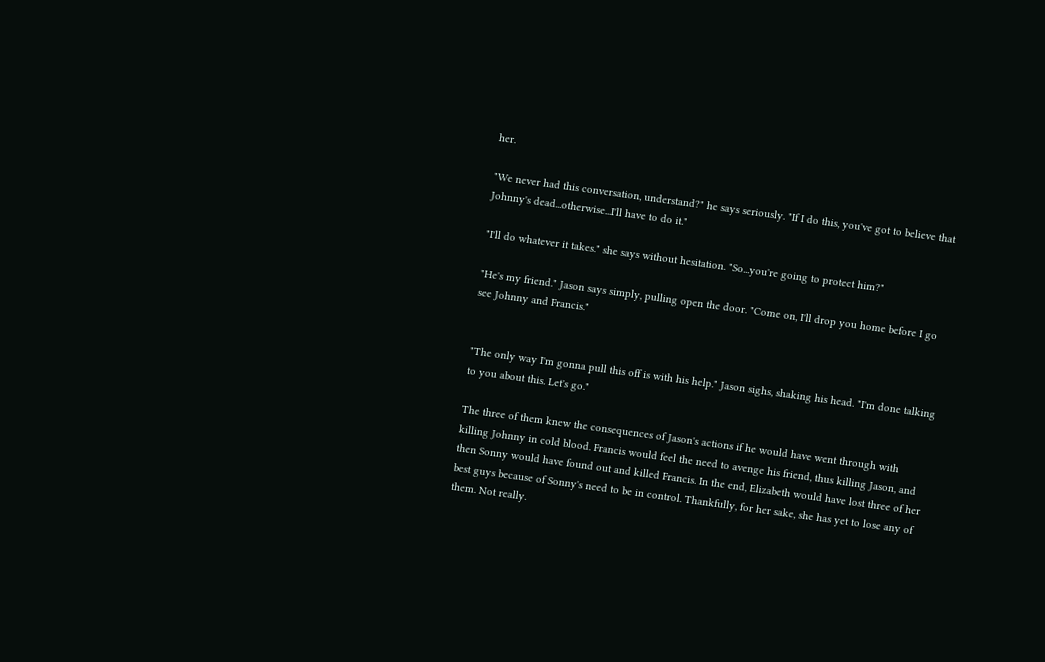her.

"We never had this conversation, understand?" he says seriously. "If I do this, you've got to believe that Johnny's dead...otherwise...I'll have to do it."

"I'll do whatever it takes." she says without hesitation. "So...you're going to protect him?"

"He's my friend." Jason says simply, pulling open the door. "Come on, I'll drop you home before I go see Johnny and Francis."


"The only way I'm gonna pull this off is with his help." Jason sighs, shaking his head. "I'm done talking to you about this. Let's go."

The three of them knew the consequences of Jason's actions if he would have went through with killing Johnny in cold blood. Francis would feel the need to avenge his friend, thus killing Jason, and then Sonny would have found out and killed Francis. In the end, Elizabeth would have lost three of her best guys because of Sonny's need to be in control. Thankfully, for her sake, she has yet to lose any of them. Not really.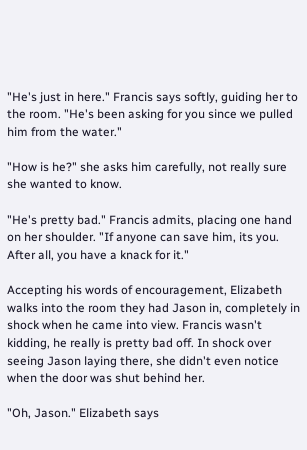"He's just in here." Francis says softly, guiding her to the room. "He's been asking for you since we pulled him from the water."

"How is he?" she asks him carefully, not really sure she wanted to know.

"He's pretty bad." Francis admits, placing one hand on her shoulder. "If anyone can save him, its you. After all, you have a knack for it."

Accepting his words of encouragement, Elizabeth walks into the room they had Jason in, completely in shock when he came into view. Francis wasn't kidding, he really is pretty bad off. In shock over seeing Jason laying there, she didn't even notice when the door was shut behind her.

"Oh, Jason." Elizabeth says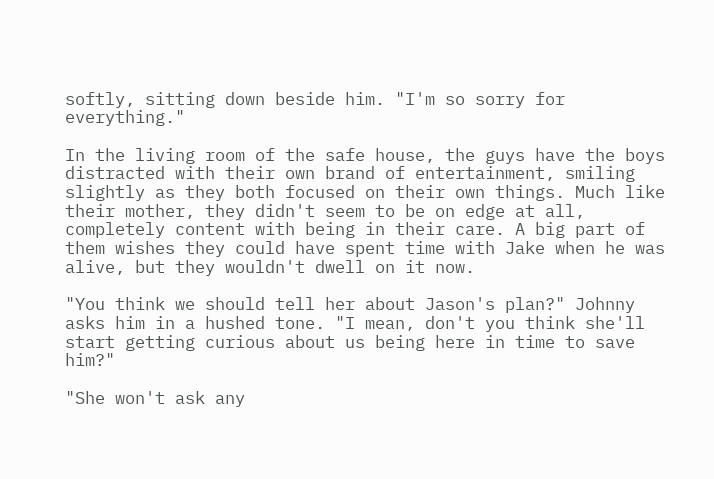softly, sitting down beside him. "I'm so sorry for everything."

In the living room of the safe house, the guys have the boys distracted with their own brand of entertainment, smiling slightly as they both focused on their own things. Much like their mother, they didn't seem to be on edge at all, completely content with being in their care. A big part of them wishes they could have spent time with Jake when he was alive, but they wouldn't dwell on it now.

"You think we should tell her about Jason's plan?" Johnny asks him in a hushed tone. "I mean, don't you think she'll start getting curious about us being here in time to save him?"

"She won't ask any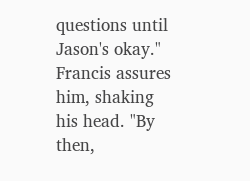questions until Jason's okay." Francis assures him, shaking his head. "By then,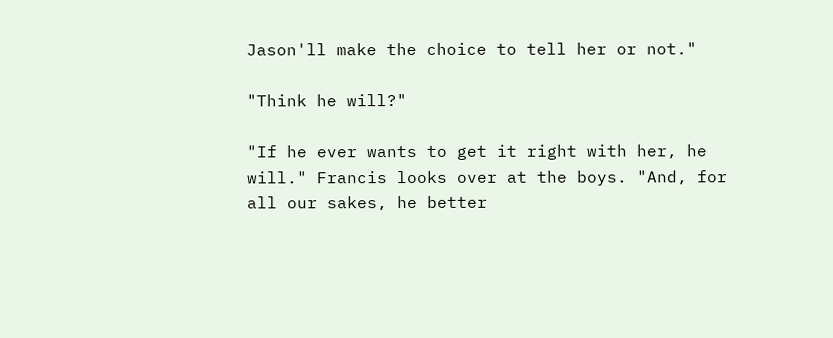Jason'll make the choice to tell her or not."

"Think he will?"

"If he ever wants to get it right with her, he will." Francis looks over at the boys. "And, for all our sakes, he better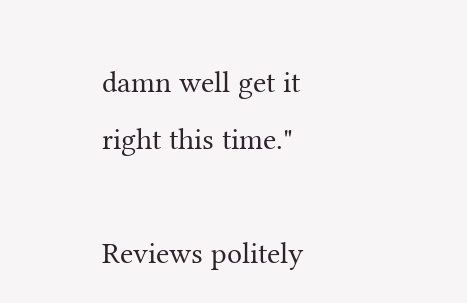damn well get it right this time."

Reviews politely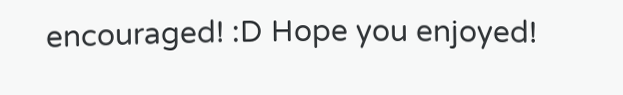encouraged! :D Hope you enjoyed!